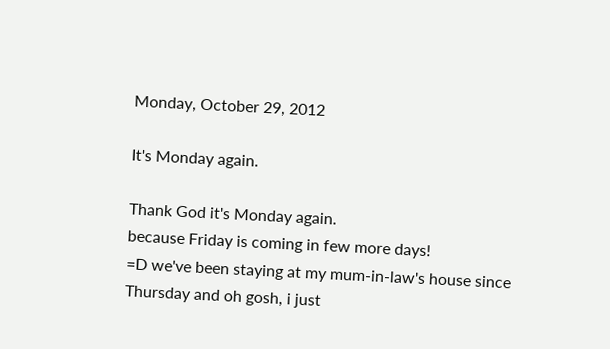Monday, October 29, 2012

It's Monday again.

Thank God it's Monday again.
because Friday is coming in few more days!
=D we've been staying at my mum-in-law's house since Thursday and oh gosh, i just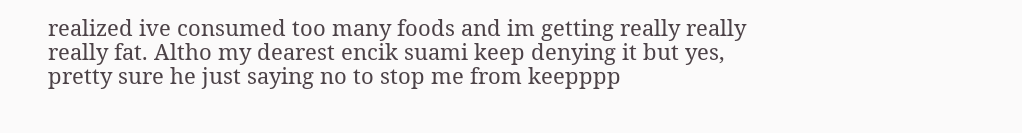realized ive consumed too many foods and im getting really really really fat. Altho my dearest encik suami keep denying it but yes, pretty sure he just saying no to stop me from keepppp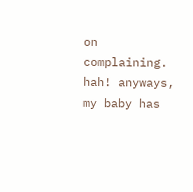on complaining. hah! anyways, my baby has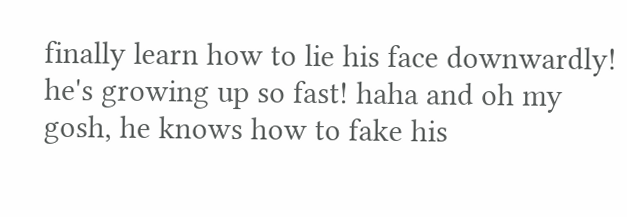finally learn how to lie his face downwardly! he's growing up so fast! haha and oh my gosh, he knows how to fake his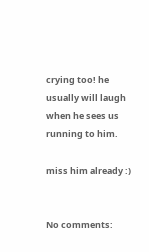crying too! he usually will laugh when he sees us running to him.

miss him already :)


No comments: